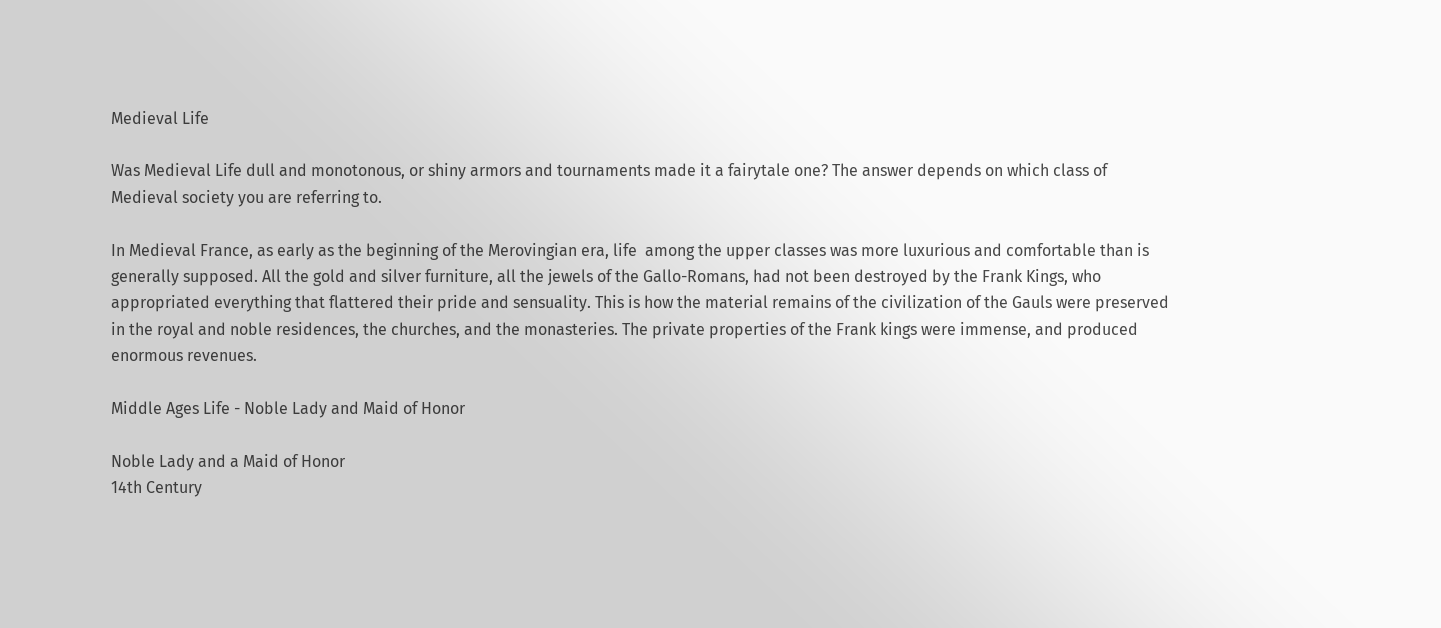Medieval Life

Was Medieval Life dull and monotonous, or shiny armors and tournaments made it a fairytale one? The answer depends on which class of Medieval society you are referring to.

In Medieval France, as early as the beginning of the Merovingian era, life  among the upper classes was more luxurious and comfortable than is generally supposed. All the gold and silver furniture, all the jewels of the Gallo-Romans, had not been destroyed by the Frank Kings, who appropriated everything that flattered their pride and sensuality. This is how the material remains of the civilization of the Gauls were preserved in the royal and noble residences, the churches, and the monasteries. The private properties of the Frank kings were immense, and produced enormous revenues.

Middle Ages Life - Noble Lady and Maid of Honor

Noble Lady and a Maid of Honor
14th Century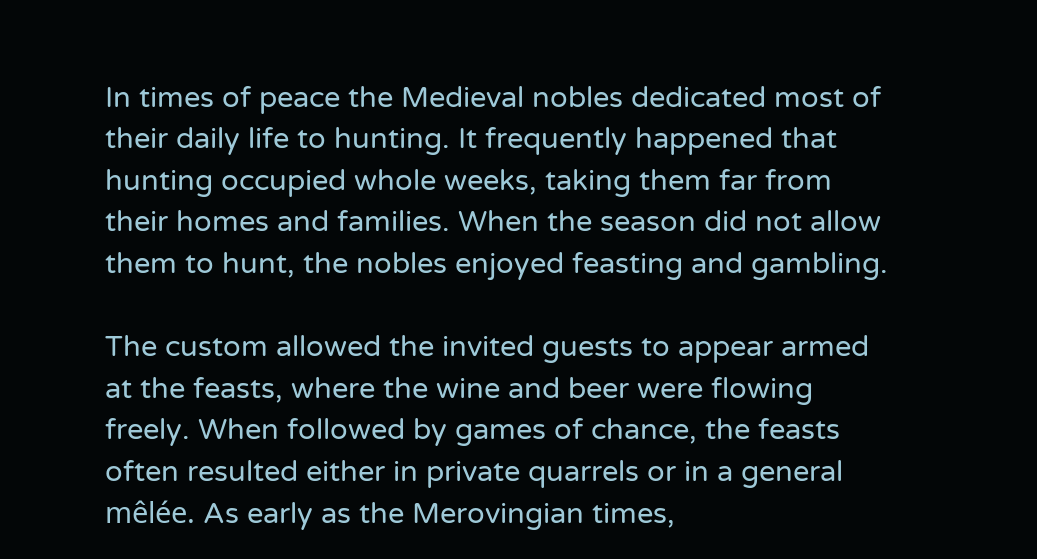In times of peace the Medieval nobles dedicated most of their daily life to hunting. It frequently happened that hunting occupied whole weeks, taking them far from their homes and families. When the season did not allow them to hunt, the nobles enjoyed feasting and gambling.

The custom allowed the invited guests to appear armed at the feasts, where the wine and beer were flowing freely. When followed by games of chance, the feasts often resulted either in private quarrels or in a general mêlée. As early as the Merovingian times,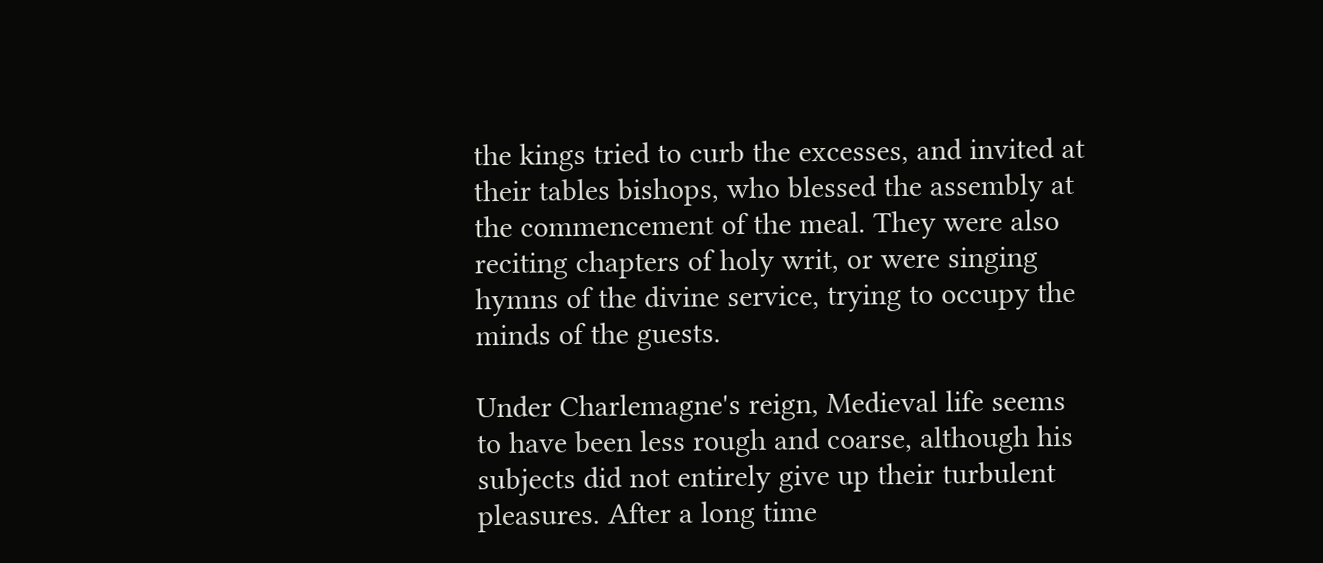the kings tried to curb the excesses, and invited at their tables bishops, who blessed the assembly at the commencement of the meal. They were also reciting chapters of holy writ, or were singing hymns of the divine service, trying to occupy the minds of the guests.

Under Charlemagne's reign, Medieval life seems to have been less rough and coarse, although his subjects did not entirely give up their turbulent pleasures. After a long time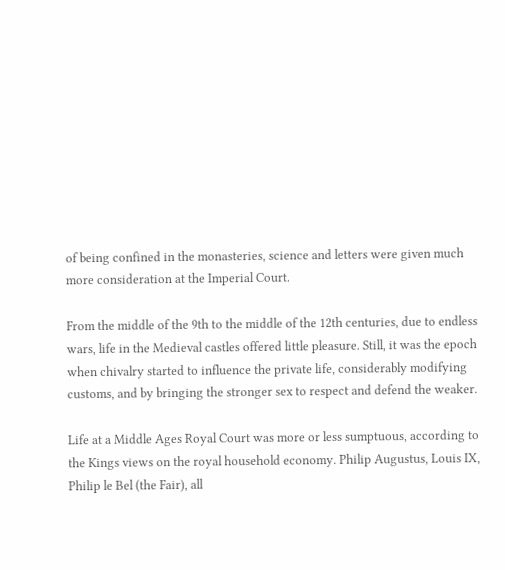of being confined in the monasteries, science and letters were given much more consideration at the Imperial Court.

From the middle of the 9th to the middle of the 12th centuries, due to endless wars, life in the Medieval castles offered little pleasure. Still, it was the epoch when chivalry started to influence the private life, considerably modifying customs, and by bringing the stronger sex to respect and defend the weaker.

Life at a Middle Ages Royal Court was more or less sumptuous, according to the Kings views on the royal household economy. Philip Augustus, Louis IX, Philip le Bel (the Fair), all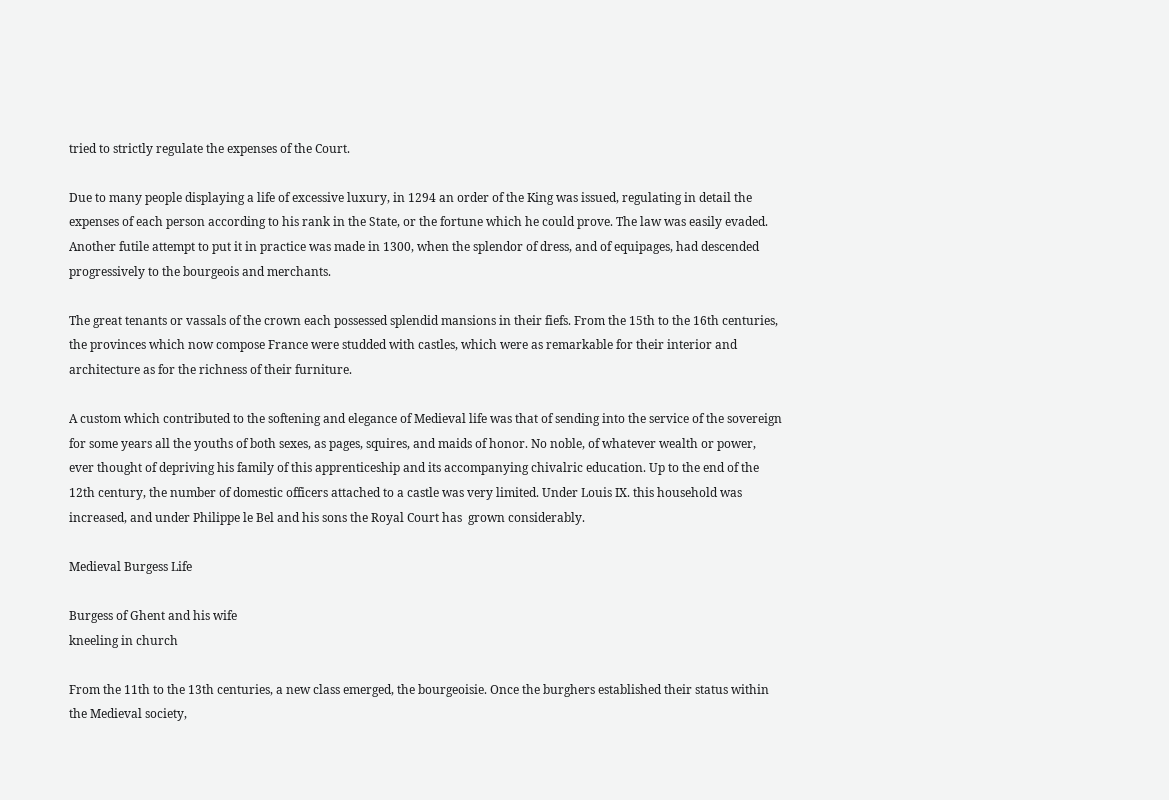tried to strictly regulate the expenses of the Court.

Due to many people displaying a life of excessive luxury, in 1294 an order of the King was issued, regulating in detail the expenses of each person according to his rank in the State, or the fortune which he could prove. The law was easily evaded. Another futile attempt to put it in practice was made in 1300, when the splendor of dress, and of equipages, had descended progressively to the bourgeois and merchants.

The great tenants or vassals of the crown each possessed splendid mansions in their fiefs. From the 15th to the 16th centuries, the provinces which now compose France were studded with castles, which were as remarkable for their interior and architecture as for the richness of their furniture.

A custom which contributed to the softening and elegance of Medieval life was that of sending into the service of the sovereign for some years all the youths of both sexes, as pages, squires, and maids of honor. No noble, of whatever wealth or power, ever thought of depriving his family of this apprenticeship and its accompanying chivalric education. Up to the end of the 12th century, the number of domestic officers attached to a castle was very limited. Under Louis IX. this household was increased, and under Philippe le Bel and his sons the Royal Court has  grown considerably.

Medieval Burgess Life

Burgess of Ghent and his wife
kneeling in church

From the 11th to the 13th centuries, a new class emerged, the bourgeoisie. Once the burghers established their status within the Medieval society,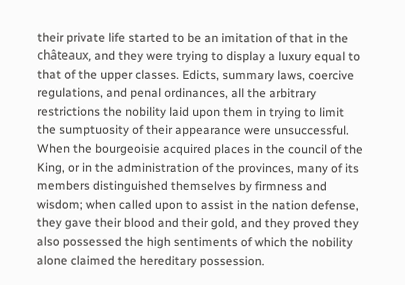their private life started to be an imitation of that in the châteaux, and they were trying to display a luxury equal to that of the upper classes. Edicts, summary laws, coercive regulations, and penal ordinances, all the arbitrary restrictions the nobility laid upon them in trying to limit the sumptuosity of their appearance were unsuccessful. When the bourgeoisie acquired places in the council of the King, or in the administration of the provinces, many of its members distinguished themselves by firmness and wisdom; when called upon to assist in the nation defense, they gave their blood and their gold, and they proved they also possessed the high sentiments of which the nobility alone claimed the hereditary possession.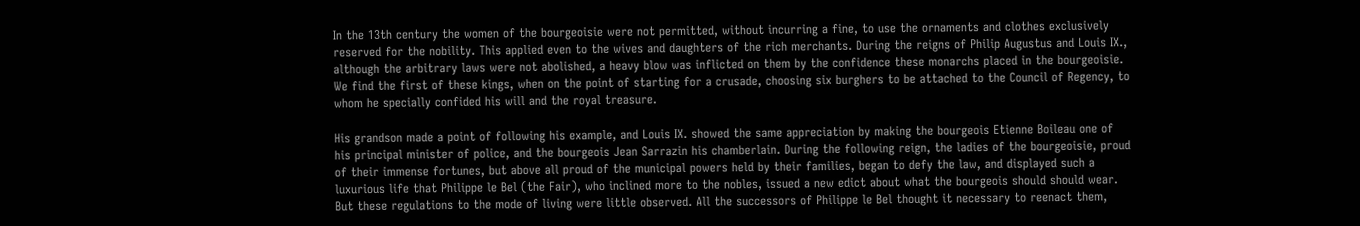In the 13th century the women of the bourgeoisie were not permitted, without incurring a fine, to use the ornaments and clothes exclusively reserved for the nobility. This applied even to the wives and daughters of the rich merchants. During the reigns of Philip Augustus and Louis IX., although the arbitrary laws were not abolished, a heavy blow was inflicted on them by the confidence these monarchs placed in the bourgeoisie. We find the first of these kings, when on the point of starting for a crusade, choosing six burghers to be attached to the Council of Regency, to whom he specially confided his will and the royal treasure.

His grandson made a point of following his example, and Louis IX. showed the same appreciation by making the bourgeois Etienne Boileau one of his principal minister of police, and the bourgeois Jean Sarrazin his chamberlain. During the following reign, the ladies of the bourgeoisie, proud of their immense fortunes, but above all proud of the municipal powers held by their families, began to defy the law, and displayed such a luxurious life that Philippe le Bel (the Fair), who inclined more to the nobles, issued a new edict about what the bourgeois should should wear. But these regulations to the mode of living were little observed. All the successors of Philippe le Bel thought it necessary to reenact them,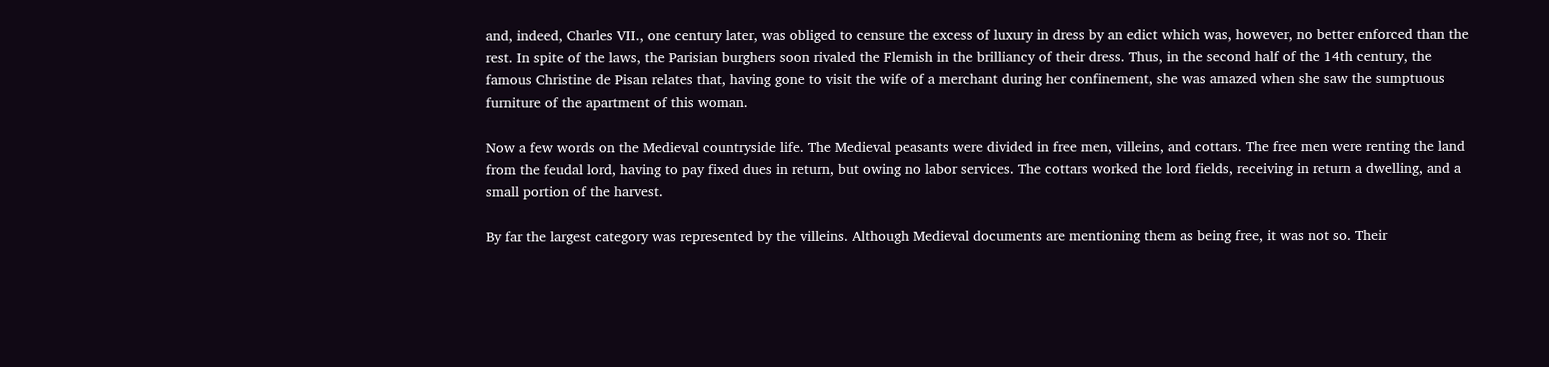and, indeed, Charles VII., one century later, was obliged to censure the excess of luxury in dress by an edict which was, however, no better enforced than the rest. In spite of the laws, the Parisian burghers soon rivaled the Flemish in the brilliancy of their dress. Thus, in the second half of the 14th century, the famous Christine de Pisan relates that, having gone to visit the wife of a merchant during her confinement, she was amazed when she saw the sumptuous furniture of the apartment of this woman.

Now a few words on the Medieval countryside life. The Medieval peasants were divided in free men, villeins, and cottars. The free men were renting the land from the feudal lord, having to pay fixed dues in return, but owing no labor services. The cottars worked the lord fields, receiving in return a dwelling, and a small portion of the harvest.

By far the largest category was represented by the villeins. Although Medieval documents are mentioning them as being free, it was not so. Their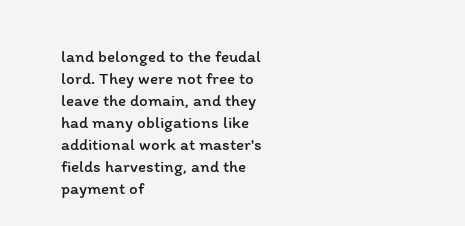land belonged to the feudal lord. They were not free to leave the domain, and they had many obligations like additional work at master's fields harvesting, and the payment of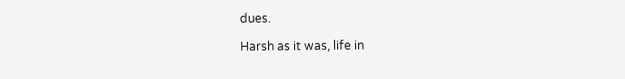dues.

Harsh as it was, life in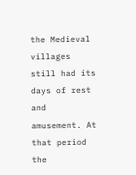the Medieval villages still had its days of rest and amusement. At that period the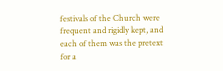festivals of the Church were frequent and rigidly kept, and each of them was the pretext for a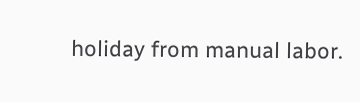holiday from manual labor.